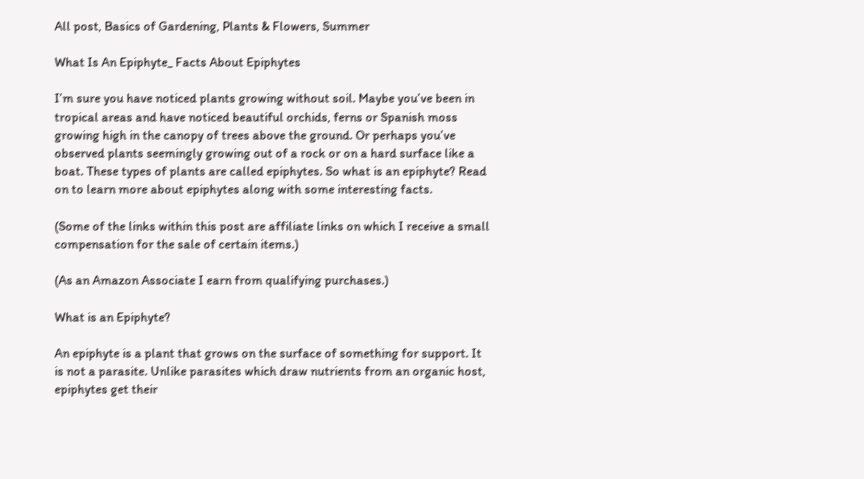All post, Basics of Gardening, Plants & Flowers, Summer

What Is An Epiphyte_ Facts About Epiphytes

I’m sure you have noticed plants growing without soil. Maybe you’ve been in tropical areas and have noticed beautiful orchids, ferns or Spanish moss growing high in the canopy of trees above the ground. Or perhaps you’ve observed plants seemingly growing out of a rock or on a hard surface like a boat. These types of plants are called epiphytes. So what is an epiphyte? Read on to learn more about epiphytes along with some interesting facts.

(Some of the links within this post are affiliate links on which I receive a small compensation for the sale of certain items.)

(As an Amazon Associate I earn from qualifying purchases.)

What is an Epiphyte?

An epiphyte is a plant that grows on the surface of something for support. It is not a parasite. Unlike parasites which draw nutrients from an organic host, epiphytes get their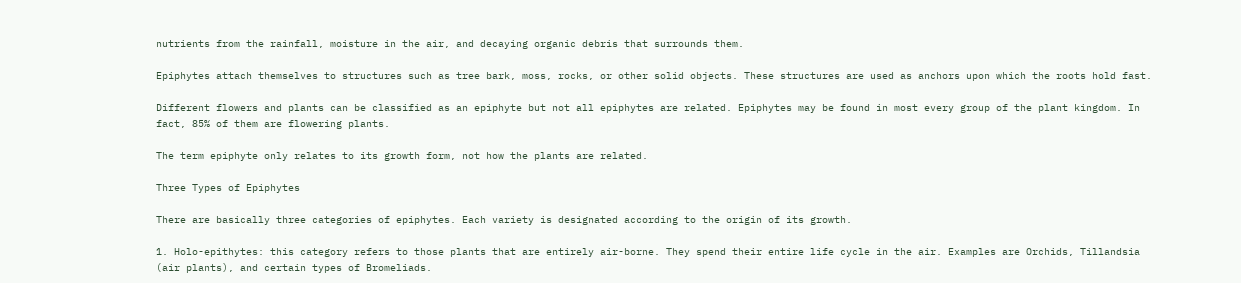nutrients from the rainfall, moisture in the air, and decaying organic debris that surrounds them.

Epiphytes attach themselves to structures such as tree bark, moss, rocks, or other solid objects. These structures are used as anchors upon which the roots hold fast.

Different flowers and plants can be classified as an epiphyte but not all epiphytes are related. Epiphytes may be found in most every group of the plant kingdom. In fact, 85% of them are flowering plants.

The term epiphyte only relates to its growth form, not how the plants are related.

Three Types of Epiphytes

There are basically three categories of epiphytes. Each variety is designated according to the origin of its growth.

1. Holo-epithytes: this category refers to those plants that are entirely air-borne. They spend their entire life cycle in the air. Examples are Orchids, Tillandsia (air plants), and certain types of Bromeliads.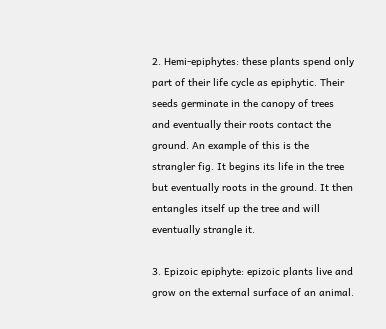2. Hemi-epiphytes: these plants spend only part of their life cycle as epiphytic. Their seeds germinate in the canopy of trees and eventually their roots contact the ground. An example of this is the strangler fig. It begins its life in the tree but eventually roots in the ground. It then entangles itself up the tree and will eventually strangle it.

3. Epizoic epiphyte: epizoic plants live and grow on the external surface of an animal.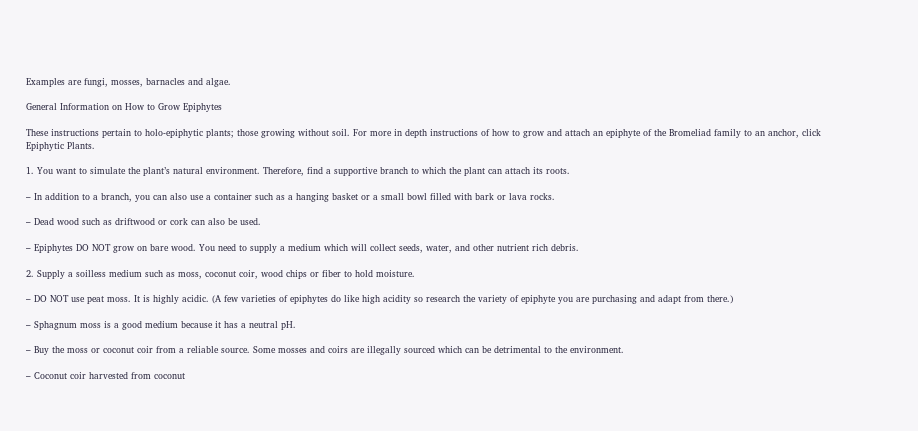Examples are fungi, mosses, barnacles and algae.

General Information on How to Grow Epiphytes

These instructions pertain to holo-epiphytic plants; those growing without soil. For more in depth instructions of how to grow and attach an epiphyte of the Bromeliad family to an anchor, click Epiphytic Plants.

1. You want to simulate the plant’s natural environment. Therefore, find a supportive branch to which the plant can attach its roots.

– In addition to a branch, you can also use a container such as a hanging basket or a small bowl filled with bark or lava rocks.

– Dead wood such as driftwood or cork can also be used.

– Epiphytes DO NOT grow on bare wood. You need to supply a medium which will collect seeds, water, and other nutrient rich debris.

2. Supply a soilless medium such as moss, coconut coir, wood chips or fiber to hold moisture.

– DO NOT use peat moss. It is highly acidic. (A few varieties of epiphytes do like high acidity so research the variety of epiphyte you are purchasing and adapt from there.)

– Sphagnum moss is a good medium because it has a neutral pH.

– Buy the moss or coconut coir from a reliable source. Some mosses and coirs are illegally sourced which can be detrimental to the environment.

– Coconut coir harvested from coconut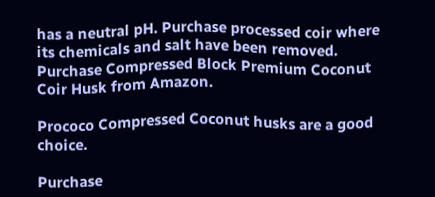has a neutral pH. Purchase processed coir where its chemicals and salt have been removed. Purchase Compressed Block Premium Coconut Coir Husk from Amazon.

Prococo Compressed Coconut husks are a good choice.

Purchase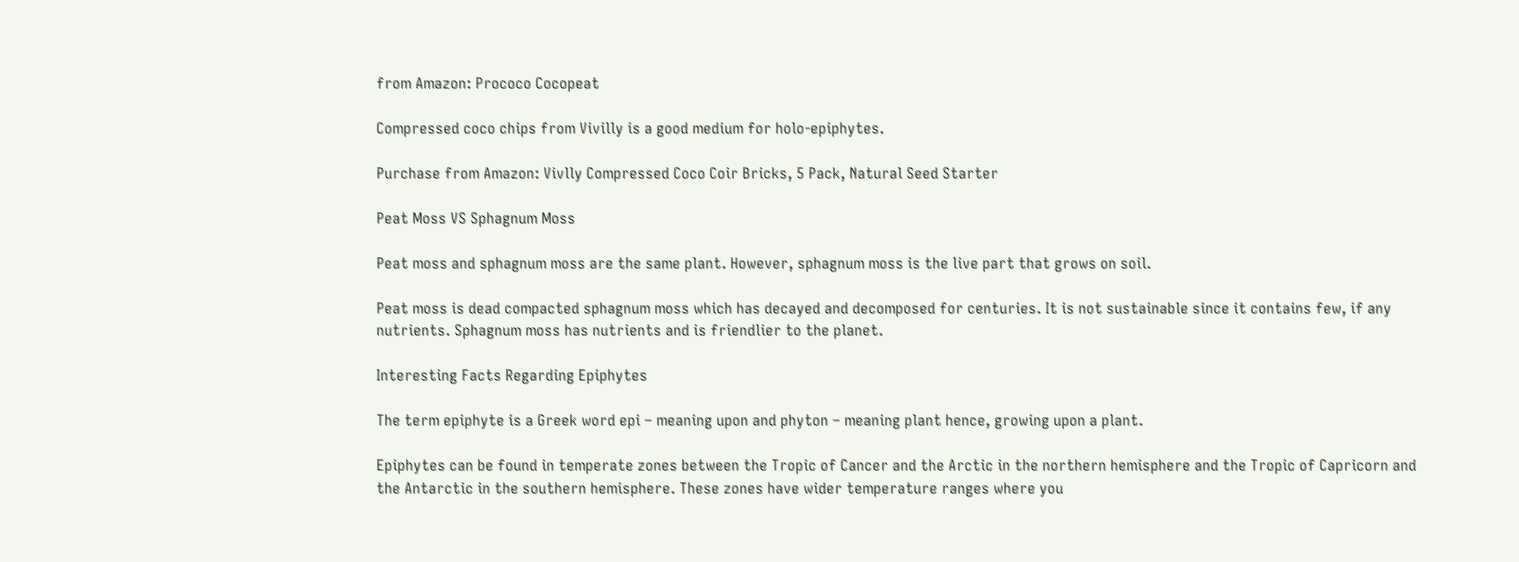from Amazon: Prococo Cocopeat

Compressed coco chips from Vivilly is a good medium for holo-epiphytes.

Purchase from Amazon: Vivlly Compressed Coco Coir Bricks, 5 Pack, Natural Seed Starter

Peat Moss VS Sphagnum Moss

Peat moss and sphagnum moss are the same plant. However, sphagnum moss is the live part that grows on soil.

Peat moss is dead compacted sphagnum moss which has decayed and decomposed for centuries. It is not sustainable since it contains few, if any nutrients. Sphagnum moss has nutrients and is friendlier to the planet.

Interesting Facts Regarding Epiphytes

The term epiphyte is a Greek word epi – meaning upon and phyton – meaning plant hence, growing upon a plant.

Epiphytes can be found in temperate zones between the Tropic of Cancer and the Arctic in the northern hemisphere and the Tropic of Capricorn and the Antarctic in the southern hemisphere. These zones have wider temperature ranges where you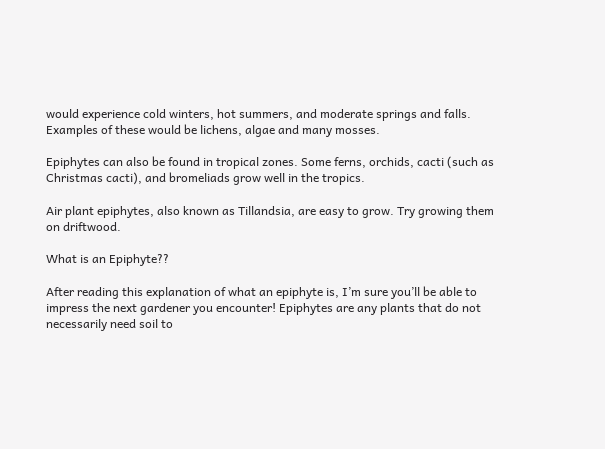would experience cold winters, hot summers, and moderate springs and falls. Examples of these would be lichens, algae and many mosses.

Epiphytes can also be found in tropical zones. Some ferns, orchids, cacti (such as Christmas cacti), and bromeliads grow well in the tropics.

Air plant epiphytes, also known as Tillandsia, are easy to grow. Try growing them on driftwood.

What is an Epiphyte??

After reading this explanation of what an epiphyte is, I’m sure you’ll be able to impress the next gardener you encounter! Epiphytes are any plants that do not necessarily need soil to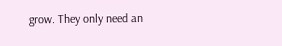grow. They only need an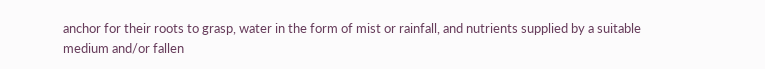anchor for their roots to grasp, water in the form of mist or rainfall, and nutrients supplied by a suitable medium and/or fallen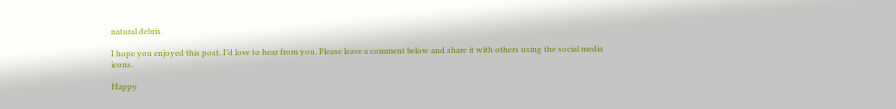natural debris.

I hope you enjoyed this post. I’d love to hear from you. Please leave a comment below and share it with others using the social media icons.

Happy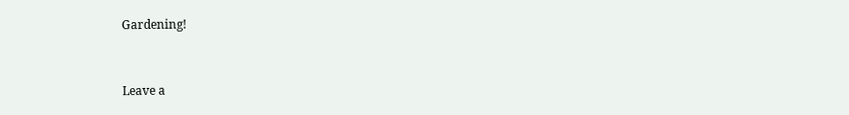Gardening!


Leave a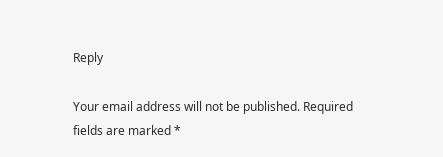Reply

Your email address will not be published. Required fields are marked *